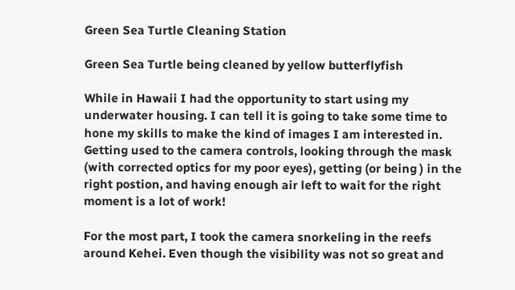Green Sea Turtle Cleaning Station

Green Sea Turtle being cleaned by yellow butterflyfish

While in Hawaii I had the opportunity to start using my underwater housing. I can tell it is going to take some time to hone my skills to make the kind of images I am interested in. Getting used to the camera controls, looking through the mask (with corrected optics for my poor eyes), getting (or being ) in the right postion, and having enough air left to wait for the right moment is a lot of work!

For the most part, I took the camera snorkeling in the reefs around Kehei. Even though the visibility was not so great and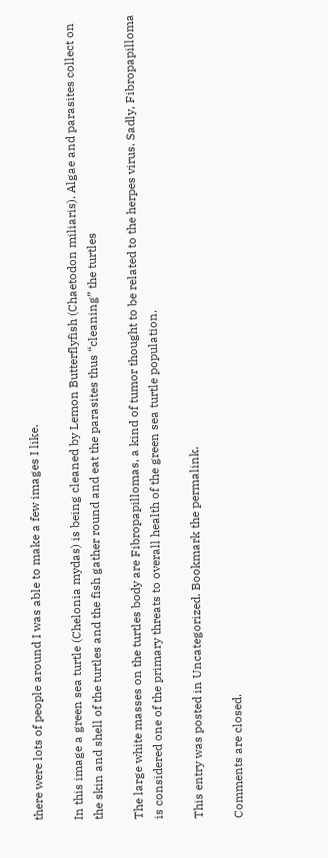there were lots of people around I was able to make a few images I like.

In this image a green sea turtle (Chelonia mydas) is being cleaned by Lemon Butterflyfish (Chaetodon miliaris). Algae and parasites collect on the skin and shell of the turtles and the fish gather round and eat the parasites thus “cleaning” the turtles

The large white masses on the turtles body are Fibropapillomas, a kind of tumor thought to be related to the herpes virus. Sadly, Fibropapilloma is considered one of the primary threats to overall health of the green sea turtle population.

This entry was posted in Uncategorized. Bookmark the permalink.

Comments are closed.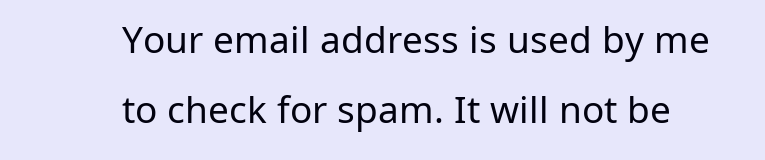Your email address is used by me to check for spam. It will not be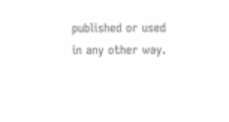published or used in any other way.